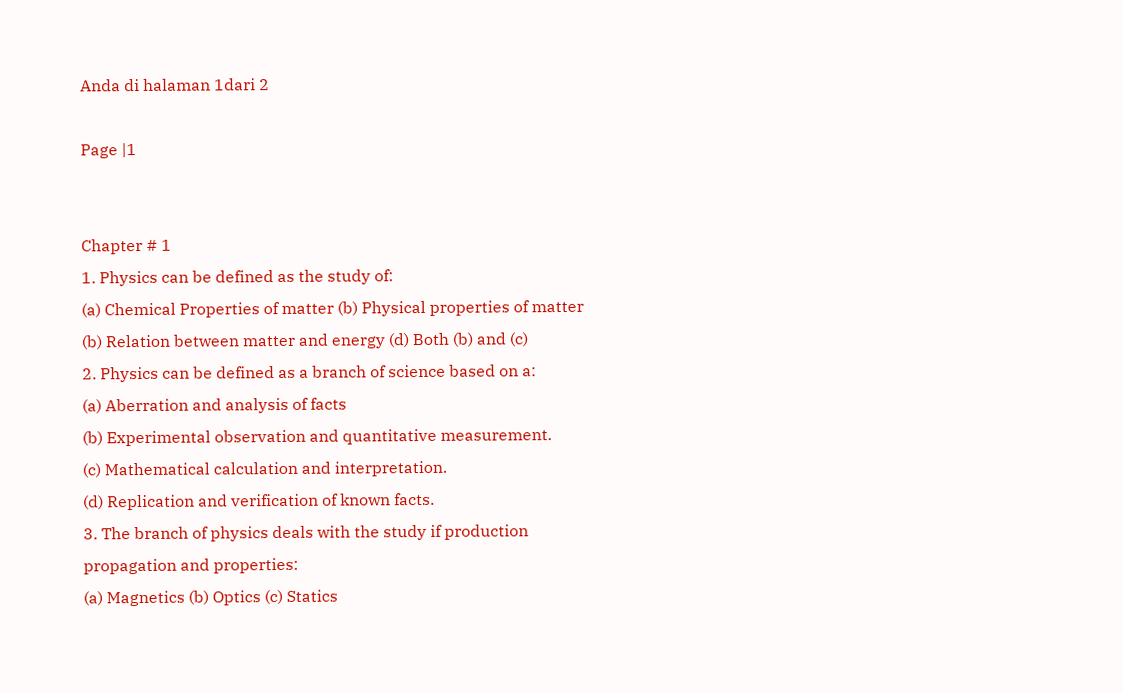Anda di halaman 1dari 2

Page |1


Chapter # 1
1. Physics can be defined as the study of:
(a) Chemical Properties of matter (b) Physical properties of matter
(b) Relation between matter and energy (d) Both (b) and (c)
2. Physics can be defined as a branch of science based on a:
(a) Aberration and analysis of facts
(b) Experimental observation and quantitative measurement.
(c) Mathematical calculation and interpretation.
(d) Replication and verification of known facts.
3. The branch of physics deals with the study if production propagation and properties:
(a) Magnetics (b) Optics (c) Statics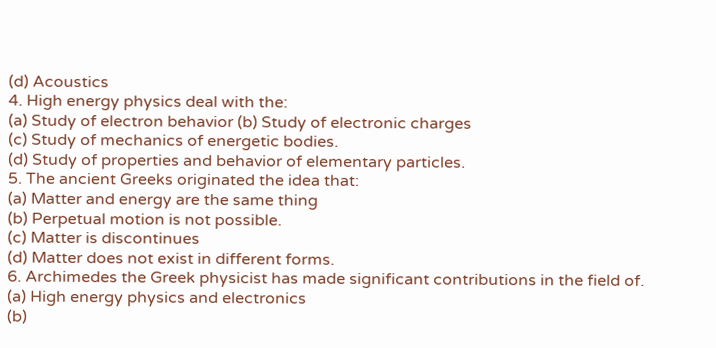(d) Acoustics
4. High energy physics deal with the:
(a) Study of electron behavior (b) Study of electronic charges
(c) Study of mechanics of energetic bodies.
(d) Study of properties and behavior of elementary particles.
5. The ancient Greeks originated the idea that:
(a) Matter and energy are the same thing
(b) Perpetual motion is not possible.
(c) Matter is discontinues
(d) Matter does not exist in different forms.
6. Archimedes the Greek physicist has made significant contributions in the field of.
(a) High energy physics and electronics
(b)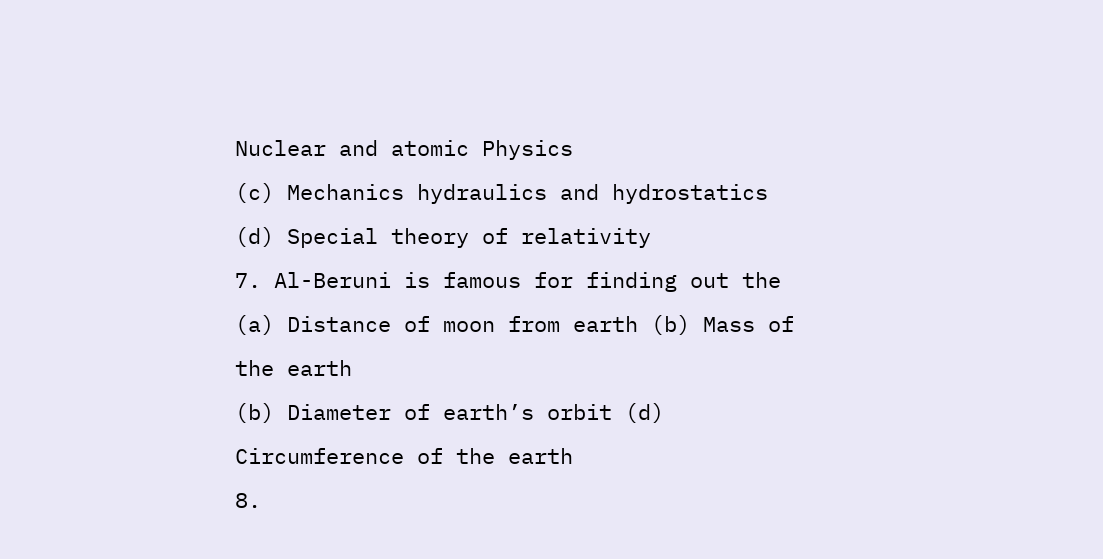Nuclear and atomic Physics
(c) Mechanics hydraulics and hydrostatics
(d) Special theory of relativity
7. Al-Beruni is famous for finding out the
(a) Distance of moon from earth (b) Mass of the earth
(b) Diameter of earth’s orbit (d) Circumference of the earth
8.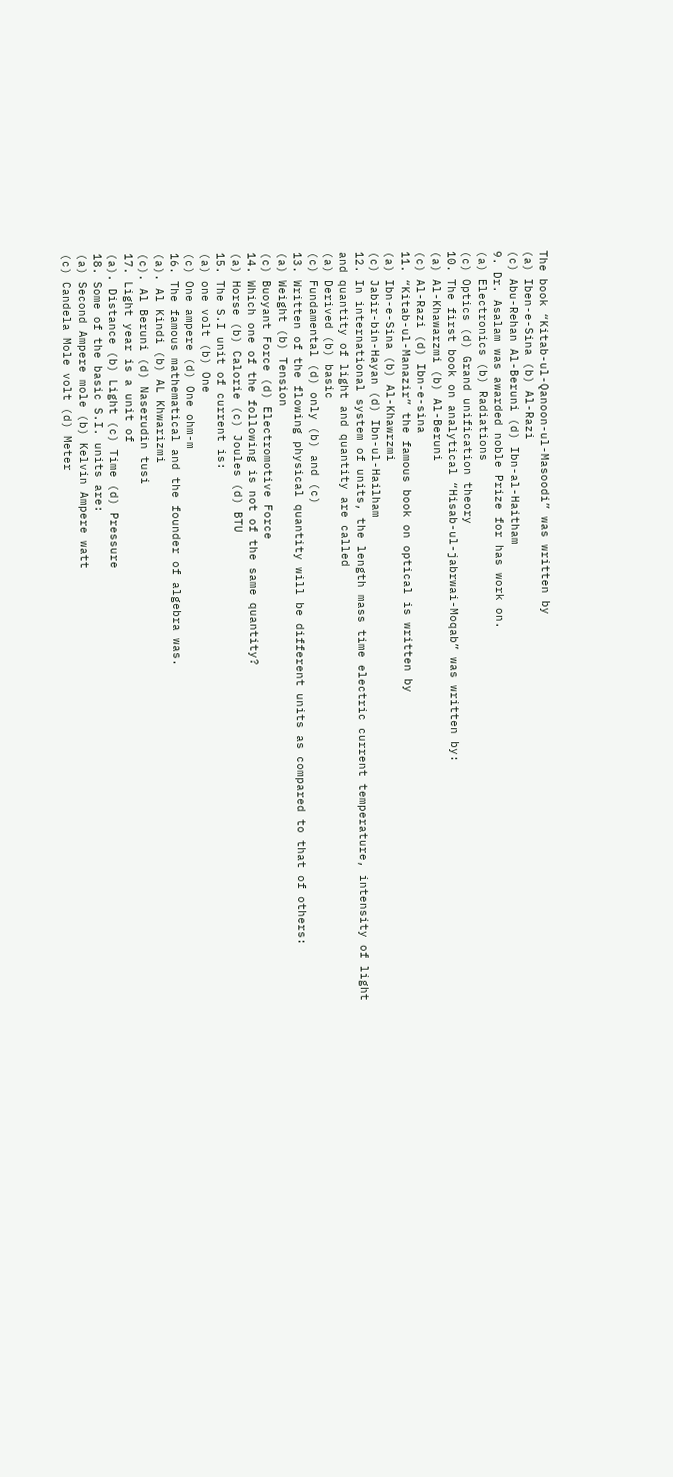The book “Kitab-ul-Qanoon-ul-Masoodi” was written by
(a) Iben-e-Sina (b) Al-Razi
(c) Abu-Rehan Al-Beruni (d) Ibn-al-Haitham
9. Dr. Asalam was awarded noble Prize for has work on.
(a) Electronics (b) Radiations
(c) Optics (d) Grand unification theory
10. The first book on analytical “Hisab-ul-jabrwai-Moqab” was written by:
(a) Al-Khawarzmi (b) Al-Beruni
(c) Al-Razi (d) Ibn-e-sina
11. “Kitab-ul-Manazir” the famous book on optical is written by
(a) Ibn-e-Sina (b) Al-Khawrzmi
(c) Jabir-bin-Hayan (d) Ibn-ul-Hailham
12. In international system of units, the length mass time electric current temperature, intensity of light
and quantity of light and quantity are called
(a) Derived (b) basic
(c) Fundamental (d) only (b) and (c)
13. Written of the flowing physical quantity will be different units as compared to that of others:
(a) Weight (b) Tension
(c) Buoyant Force (d) Electromotive Force
14. Which one of the following is not of the same quantity?
(a) Horse (b) Calorie (c) Joules (d) BTU
15. The S.I unit of current is:
(a) one volt (b) One
(c) One ampere (d) One ohm-m
16. The famous mathematical and the founder of algebra was.
(a). Al Kindi (b) AL Khwarizmi
(c). Al Beruni (d) Naserudin tusi
17. Light year is a unit of
(a). Distance (b) Light (c) Time (d) Pressure
18. Some of the basic S.I. units are:
(a) Second Ampere mole (b) Kelvin Ampere watt
(c) Candela Mole volt (d) Meter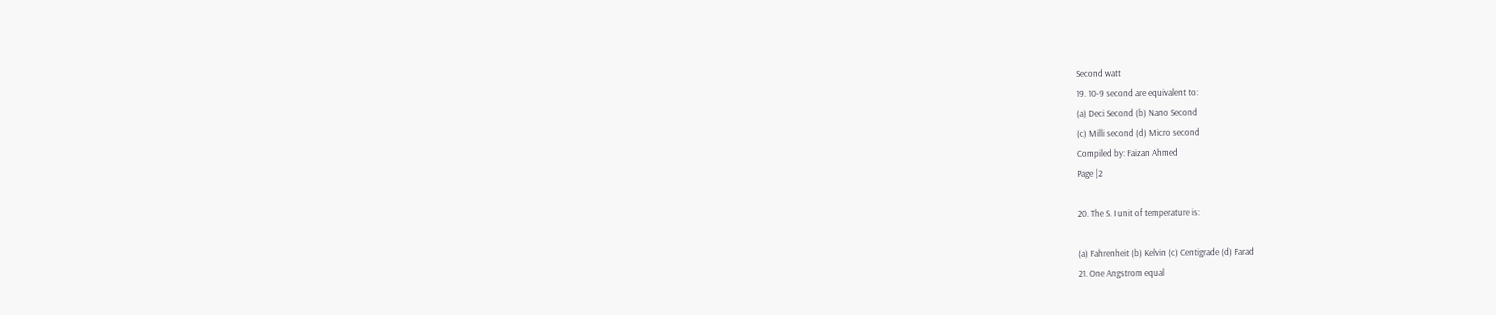Second watt
19. 10-9 second are equivalent to:
(a) Deci Second (b) Nano Second
(c) Milli second (d) Micro second
Compiled by: Faizan Ahmed
Page |2

20. The S. I unit of temperature is:

(a) Fahrenheit (b) Kelvin (c) Centigrade (d) Farad
21. One Angstrom equal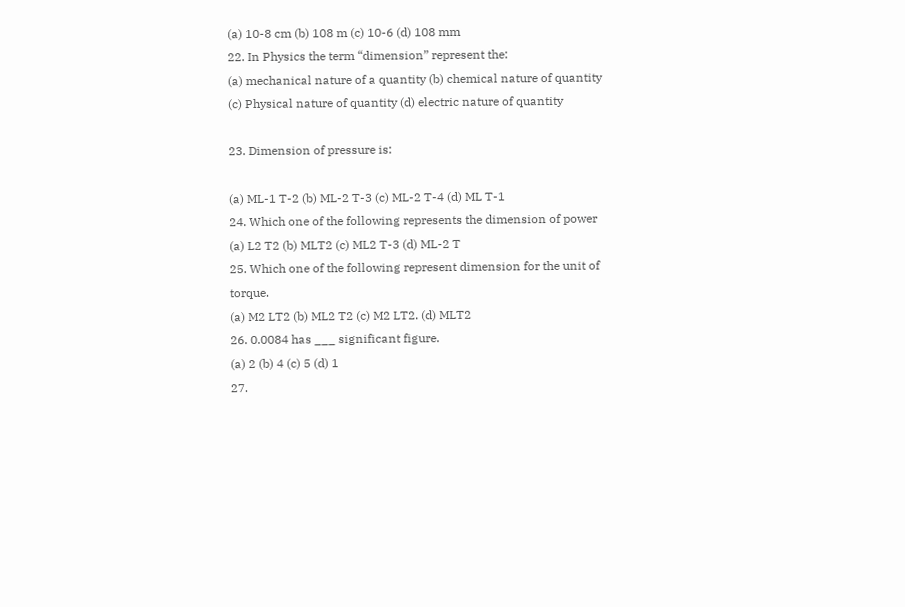(a) 10-8 cm (b) 108 m (c) 10-6 (d) 108 mm
22. In Physics the term “dimension” represent the:
(a) mechanical nature of a quantity (b) chemical nature of quantity
(c) Physical nature of quantity (d) electric nature of quantity

23. Dimension of pressure is:

(a) ML-1 T-2 (b) ML-2 T-3 (c) ML-2 T-4 (d) ML T-1
24. Which one of the following represents the dimension of power
(a) L2 T2 (b) MLT2 (c) ML2 T-3 (d) ML-2 T
25. Which one of the following represent dimension for the unit of torque.
(a) M2 LT2 (b) ML2 T2 (c) M2 LT2. (d) MLT2
26. 0.0084 has ___ significant figure.
(a) 2 (b) 4 (c) 5 (d) 1
27.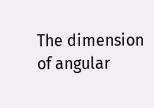The dimension of angular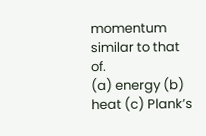momentum similar to that of.
(a) energy (b) heat (c) Plank’s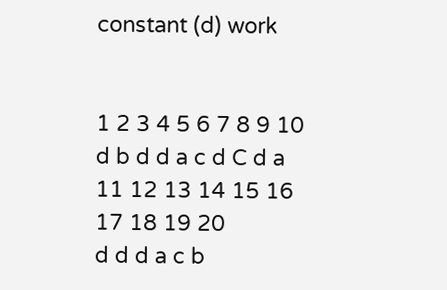constant (d) work


1 2 3 4 5 6 7 8 9 10
d b d d a c d C d a
11 12 13 14 15 16 17 18 19 20
d d d a c b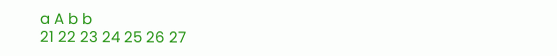a A b b
21 22 23 24 25 26 27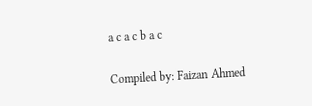a c a c b a c

Compiled by: Faizan Ahmed